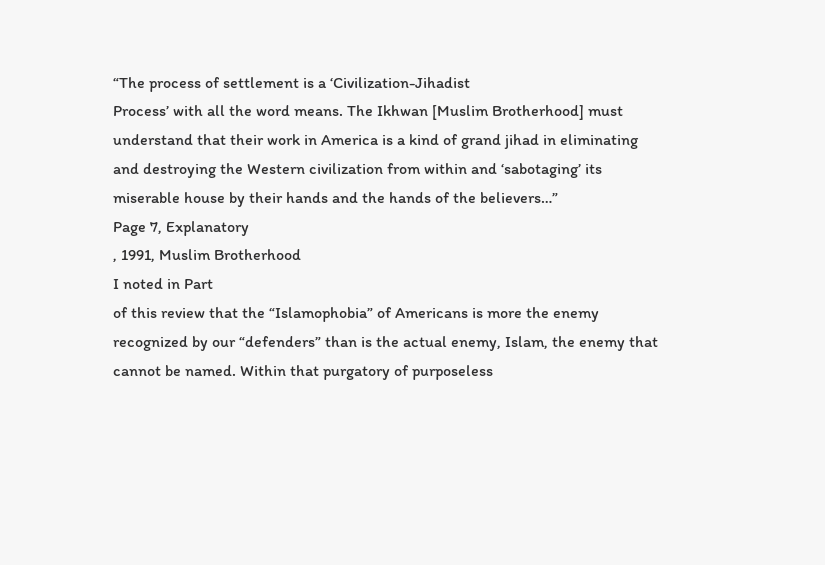“The process of settlement is a ‘Civilization-Jihadist
Process’ with all the word means. The Ikhwan [Muslim Brotherhood] must
understand that their work in America is a kind of grand jihad in eliminating
and destroying the Western civilization from within and ‘sabotaging’ its
miserable house by their hands and the hands of the believers…”
Page 7, Explanatory
, 1991, Muslim Brotherhood
I noted in Part
of this review that the “Islamophobia” of Americans is more the enemy
recognized by our “defenders” than is the actual enemy, Islam, the enemy that
cannot be named. Within that purgatory of purposeless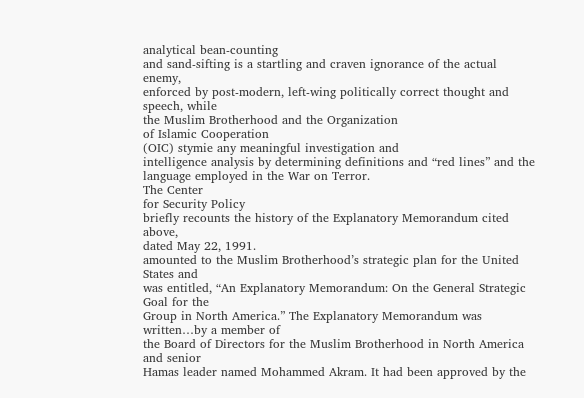analytical bean-counting
and sand-sifting is a startling and craven ignorance of the actual enemy,
enforced by post-modern, left-wing politically correct thought and speech, while
the Muslim Brotherhood and the Organization
of Islamic Cooperation
(OIC) stymie any meaningful investigation and
intelligence analysis by determining definitions and “red lines” and the
language employed in the War on Terror.
The Center
for Security Policy
briefly recounts the history of the Explanatory Memorandum cited above,
dated May 22, 1991.
amounted to the Muslim Brotherhood’s strategic plan for the United States and
was entitled, “An Explanatory Memorandum: On the General Strategic Goal for the
Group in North America.” The Explanatory Memorandum was written…by a member of
the Board of Directors for the Muslim Brotherhood in North America and senior
Hamas leader named Mohammed Akram. It had been approved by the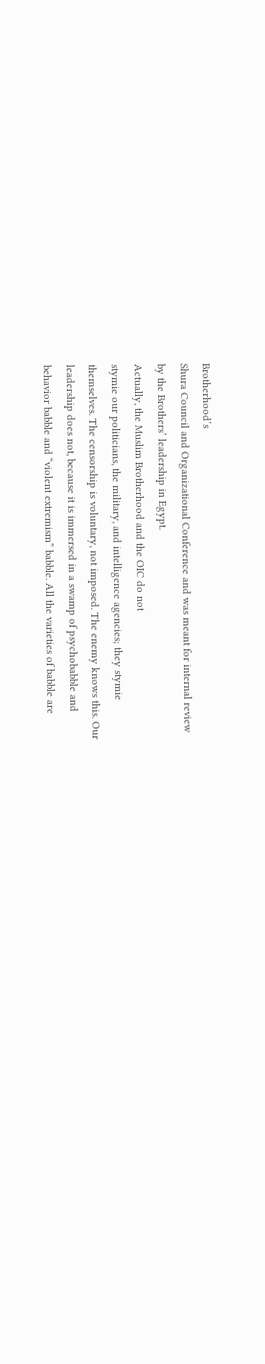Brotherhood’s
Shura Council and Organizational Conference and was meant for internal review
by the Brothers’ leadership in Egypt.
Actually, the Muslim Brotherhood and the OIC do not
stymie our politicians, the military, and intelligence agencies; they stymie
themselves. The censorship is voluntary, not imposed. The enemy knows this. Our
leadership does not, because it is immersed in a swamp of psychobabble and
behavior babble and “violent extremism” babble. All the varieties of babble are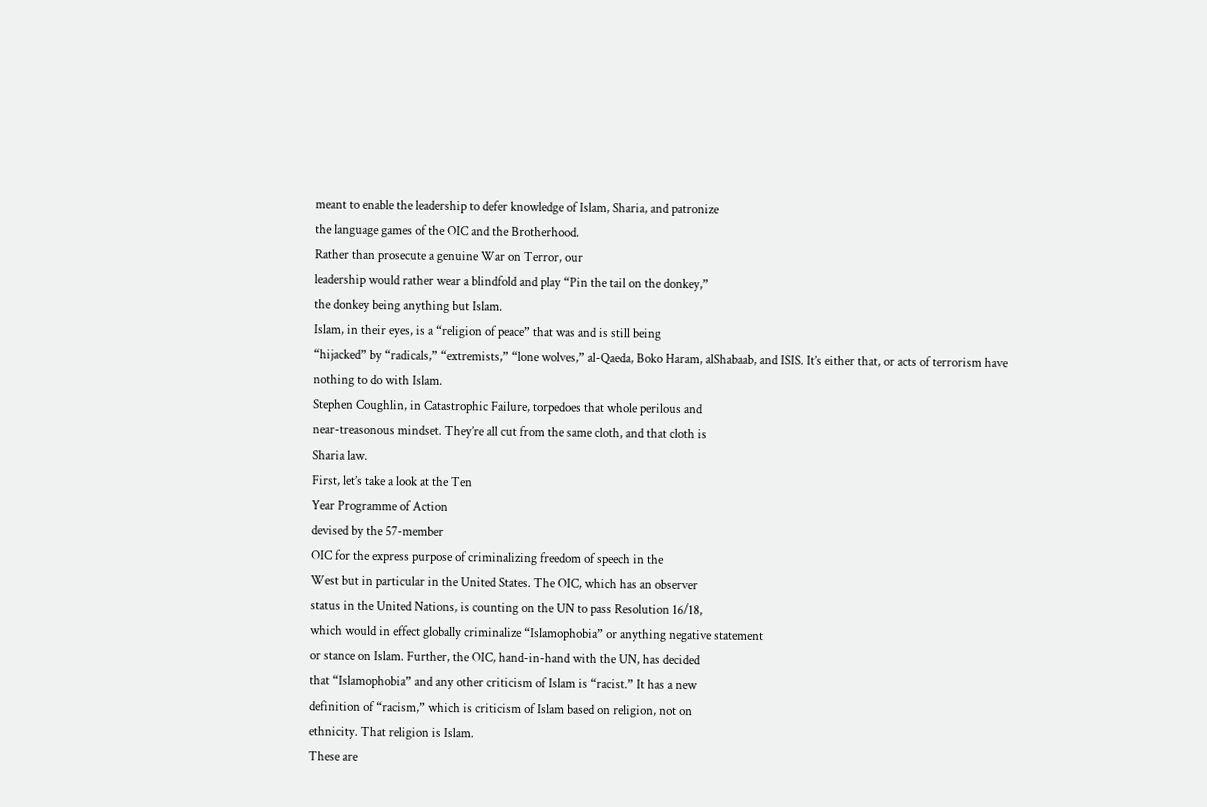meant to enable the leadership to defer knowledge of Islam, Sharia, and patronize
the language games of the OIC and the Brotherhood.
Rather than prosecute a genuine War on Terror, our
leadership would rather wear a blindfold and play “Pin the tail on the donkey,”
the donkey being anything but Islam.
Islam, in their eyes, is a “religion of peace” that was and is still being
“hijacked” by “radicals,” “extremists,” “lone wolves,” al-Qaeda, Boko Haram, alShabaab, and ISIS. It’s either that, or acts of terrorism have
nothing to do with Islam.
Stephen Coughlin, in Catastrophic Failure, torpedoes that whole perilous and
near-treasonous mindset. They’re all cut from the same cloth, and that cloth is
Sharia law.
First, let’s take a look at the Ten
Year Programme of Action
devised by the 57-member
OIC for the express purpose of criminalizing freedom of speech in the
West but in particular in the United States. The OIC, which has an observer
status in the United Nations, is counting on the UN to pass Resolution 16/18,
which would in effect globally criminalize “Islamophobia” or anything negative statement
or stance on Islam. Further, the OIC, hand-in-hand with the UN, has decided
that “Islamophobia” and any other criticism of Islam is “racist.” It has a new
definition of “racism,” which is criticism of Islam based on religion, not on
ethnicity. That religion is Islam.
These are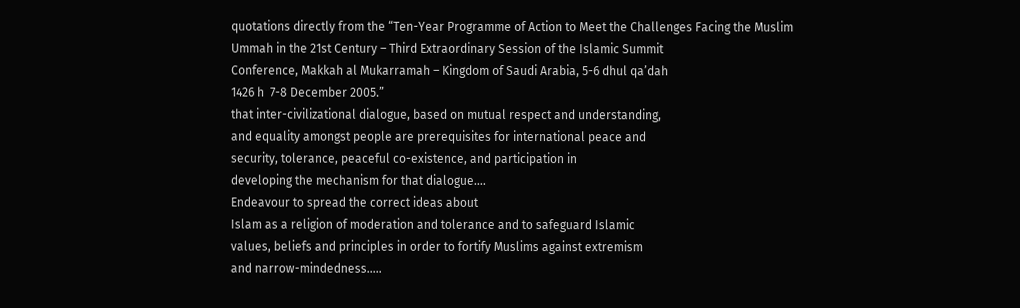quotations directly from the “Ten-Year Programme of Action to Meet the Challenges Facing the Muslim
Ummah in the 21st Century – Third Extraordinary Session of the Islamic Summit
Conference, Makkah al Mukarramah – Kingdom of Saudi Arabia, 5-6 dhul qa’dah
1426 h  7-8 December 2005.”
that inter-civilizational dialogue, based on mutual respect and understanding,
and equality amongst people are prerequisites for international peace and
security, tolerance, peaceful co-existence, and participation in
developing the mechanism for that dialogue….
Endeavour to spread the correct ideas about
Islam as a religion of moderation and tolerance and to safeguard Islamic
values, beliefs and principles in order to fortify Muslims against extremism
and narrow-mindedness…..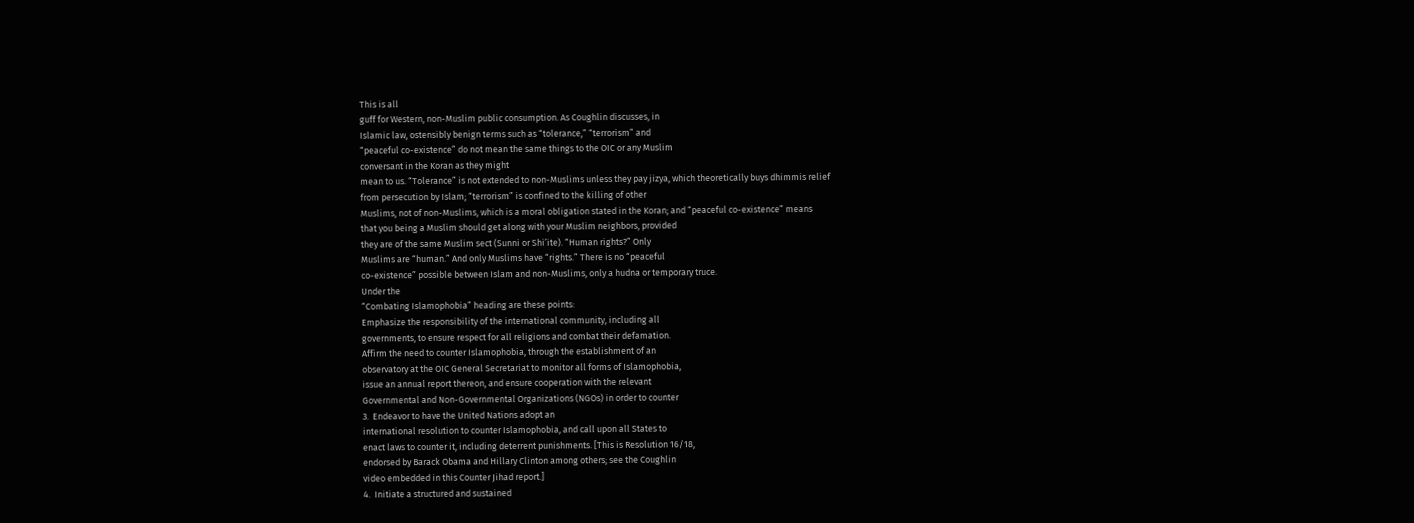This is all
guff for Western, non-Muslim public consumption. As Coughlin discusses, in
Islamic law, ostensibly benign terms such as “tolerance,” “terrorism” and
“peaceful co-existence” do not mean the same things to the OIC or any Muslim
conversant in the Koran as they might
mean to us. “Tolerance” is not extended to non-Muslims unless they pay jizya, which theoretically buys dhimmis relief
from persecution by Islam; “terrorism” is confined to the killing of other
Muslims, not of non-Muslims, which is a moral obligation stated in the Koran; and “peaceful co-existence” means
that you being a Muslim should get along with your Muslim neighbors, provided
they are of the same Muslim sect (Sunni or Shi’ite). “Human rights?” Only
Muslims are “human.” And only Muslims have “rights.” There is no “peaceful
co-existence” possible between Islam and non-Muslims, only a hudna or temporary truce.
Under the
“Combating Islamophobia” heading are these points:
Emphasize the responsibility of the international community, including all
governments, to ensure respect for all religions and combat their defamation.
Affirm the need to counter Islamophobia, through the establishment of an
observatory at the OIC General Secretariat to monitor all forms of Islamophobia,
issue an annual report thereon, and ensure cooperation with the relevant
Governmental and Non-Governmental Organizations (NGOs) in order to counter
3.  Endeavor to have the United Nations adopt an
international resolution to counter Islamophobia, and call upon all States to
enact laws to counter it, including deterrent punishments. [This is Resolution 16/18,
endorsed by Barack Obama and Hillary Clinton among others; see the Coughlin
video embedded in this Counter Jihad report.]
4.  Initiate a structured and sustained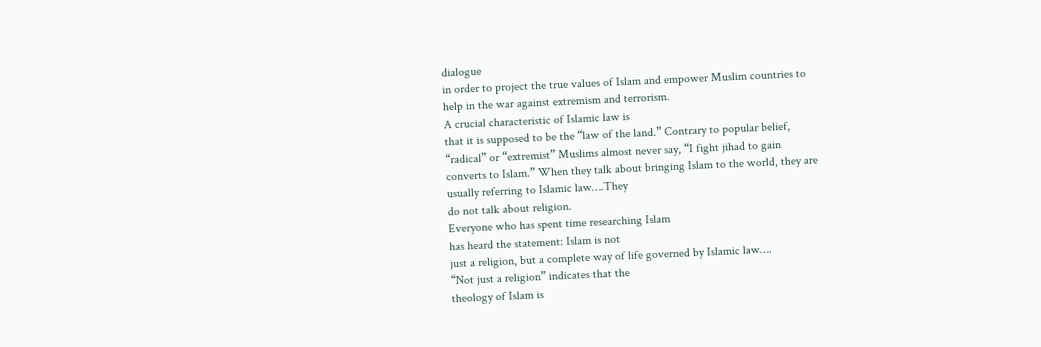dialogue
in order to project the true values of Islam and empower Muslim countries to
help in the war against extremism and terrorism.
A crucial characteristic of Islamic law is
that it is supposed to be the “law of the land.” Contrary to popular belief,
“radical” or “extremist” Muslims almost never say, “I fight jihad to gain
converts to Islam.” When they talk about bringing Islam to the world, they are
usually referring to Islamic law….They
do not talk about religion.
Everyone who has spent time researching Islam
has heard the statement: Islam is not
just a religion, but a complete way of life governed by Islamic law….
“Not just a religion” indicates that the
theology of Islam is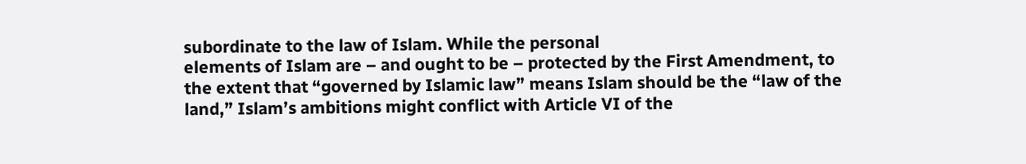subordinate to the law of Islam. While the personal
elements of Islam are – and ought to be – protected by the First Amendment, to
the extent that “governed by Islamic law” means Islam should be the “law of the
land,” Islam’s ambitions might conflict with Article VI of the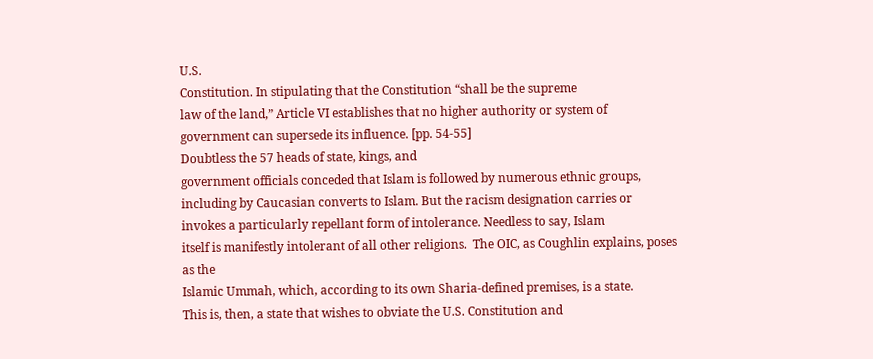U.S.
Constitution. In stipulating that the Constitution “shall be the supreme
law of the land,” Article VI establishes that no higher authority or system of
government can supersede its influence. [pp. 54-55]
Doubtless the 57 heads of state, kings, and
government officials conceded that Islam is followed by numerous ethnic groups,
including by Caucasian converts to Islam. But the racism designation carries or
invokes a particularly repellant form of intolerance. Needless to say, Islam
itself is manifestly intolerant of all other religions.  The OIC, as Coughlin explains, poses as the
Islamic Ummah, which, according to its own Sharia-defined premises, is a state.
This is, then, a state that wishes to obviate the U.S. Constitution and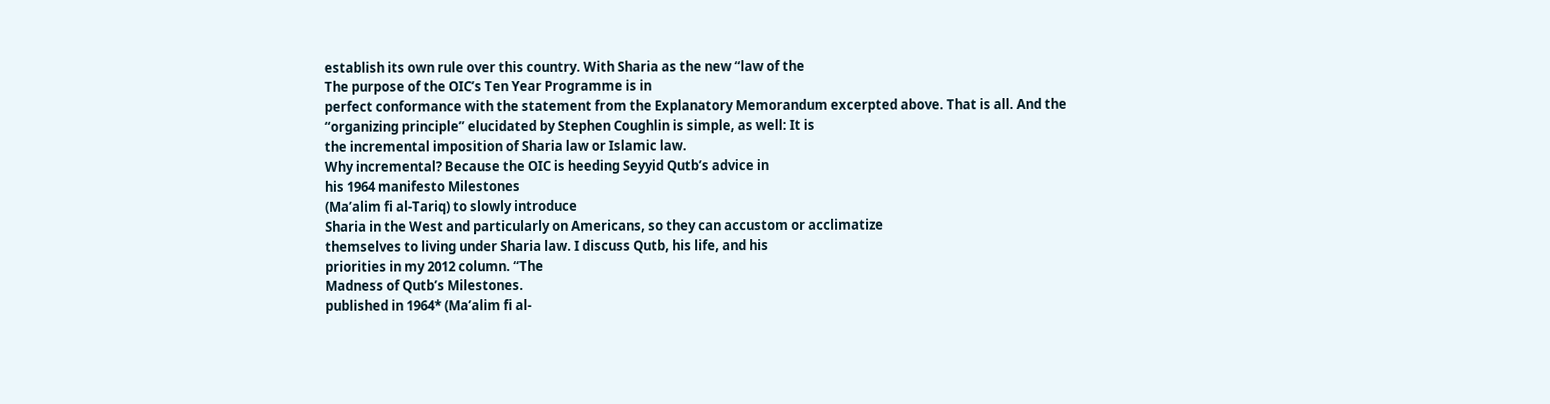establish its own rule over this country. With Sharia as the new “law of the
The purpose of the OIC’s Ten Year Programme is in
perfect conformance with the statement from the Explanatory Memorandum excerpted above. That is all. And the
“organizing principle” elucidated by Stephen Coughlin is simple, as well: It is
the incremental imposition of Sharia law or Islamic law.
Why incremental? Because the OIC is heeding Seyyid Qutb’s advice in
his 1964 manifesto Milestones
(Ma’alim fi al-Tariq) to slowly introduce
Sharia in the West and particularly on Americans, so they can accustom or acclimatize
themselves to living under Sharia law. I discuss Qutb, his life, and his
priorities in my 2012 column. “The
Madness of Qutb’s Milestones.
published in 1964* (Ma’alim fi al-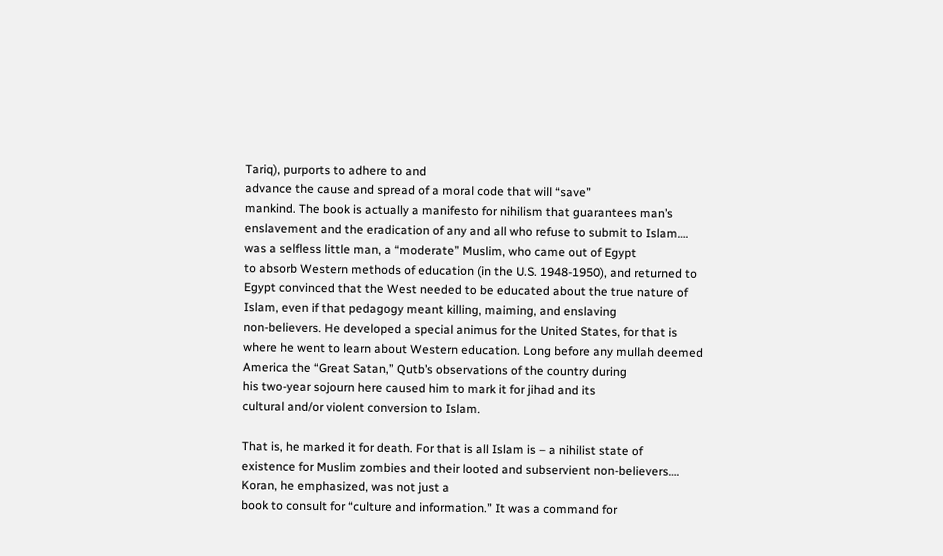Tariq), purports to adhere to and
advance the cause and spread of a moral code that will “save”
mankind. The book is actually a manifesto for nihilism that guarantees man’s
enslavement and the eradication of any and all who refuse to submit to Islam….
was a selfless little man, a “moderate” Muslim, who came out of Egypt
to absorb Western methods of education (in the U.S. 1948-1950), and returned to
Egypt convinced that the West needed to be educated about the true nature of
Islam, even if that pedagogy meant killing, maiming, and enslaving
non-believers. He developed a special animus for the United States, for that is
where he went to learn about Western education. Long before any mullah deemed
America the “Great Satan,” Qutb’s observations of the country during
his two-year sojourn here caused him to mark it for jihad and its
cultural and/or violent conversion to Islam.

That is, he marked it for death. For that is all Islam is – a nihilist state of
existence for Muslim zombies and their looted and subservient non-believers….
Koran, he emphasized, was not just a
book to consult for “culture and information.” It was a command for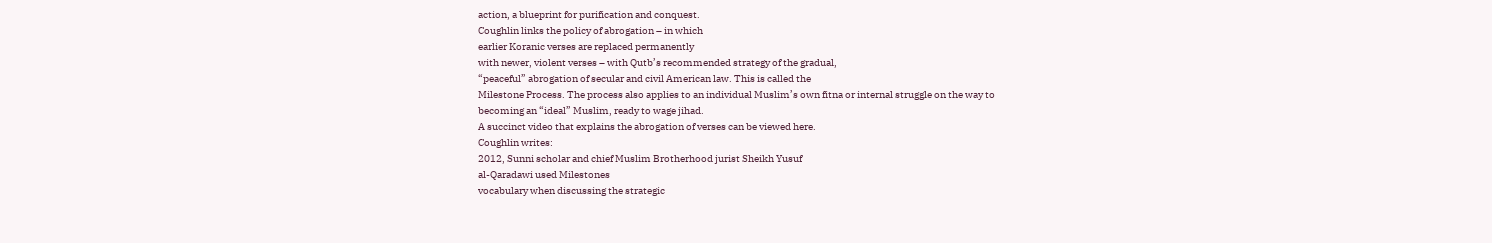action, a blueprint for purification and conquest.
Coughlin links the policy of abrogation – in which
earlier Koranic verses are replaced permanently
with newer, violent verses – with Qutb’s recommended strategy of the gradual,
“peaceful” abrogation of secular and civil American law. This is called the
Milestone Process. The process also applies to an individual Muslim’s own fitna or internal struggle on the way to
becoming an “ideal” Muslim, ready to wage jihad.
A succinct video that explains the abrogation of verses can be viewed here.
Coughlin writes:
2012, Sunni scholar and chief Muslim Brotherhood jurist Sheikh Yusuf
al-Qaradawi used Milestones
vocabulary when discussing the strategic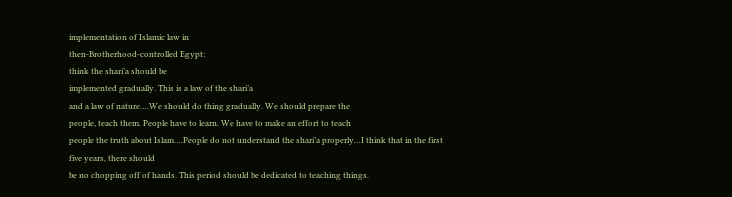implementation of Islamic law in
then-Brotherhood-controlled Egypt:
think the shari’a should be
implemented gradually. This is a law of the shari’a
and a law of nature….We should do thing gradually. We should prepare the
people, teach them. People have to learn. We have to make an effort to teach
people the truth about Islam….People do not understand the shari’a properly…I think that in the first five years, there should
be no chopping off of hands. This period should be dedicated to teaching things.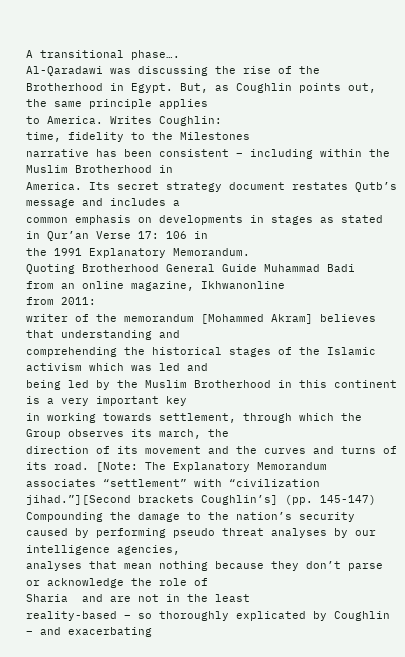A transitional phase….
Al-Qaradawi was discussing the rise of the
Brotherhood in Egypt. But, as Coughlin points out, the same principle applies
to America. Writes Coughlin:
time, fidelity to the Milestones
narrative has been consistent – including within the Muslim Brotherhood in
America. Its secret strategy document restates Qutb’s message and includes a
common emphasis on developments in stages as stated in Qur’an Verse 17: 106 in
the 1991 Explanatory Memorandum.
Quoting Brotherhood General Guide Muhammad Badi
from an online magazine, Ikhwanonline
from 2011:
writer of the memorandum [Mohammed Akram] believes that understanding and
comprehending the historical stages of the Islamic activism which was led and
being led by the Muslim Brotherhood in this continent is a very important key
in working towards settlement, through which the Group observes its march, the
direction of its movement and the curves and turns of its road. [Note: The Explanatory Memorandum associates “settlement” with “civilization
jihad.”][Second brackets Coughlin’s] (pp. 145-147)
Compounding the damage to the nation’s security
caused by performing pseudo threat analyses by our intelligence agencies,
analyses that mean nothing because they don’t parse or acknowledge the role of
Sharia  and are not in the least
reality-based – so thoroughly explicated by Coughlin – and exacerbating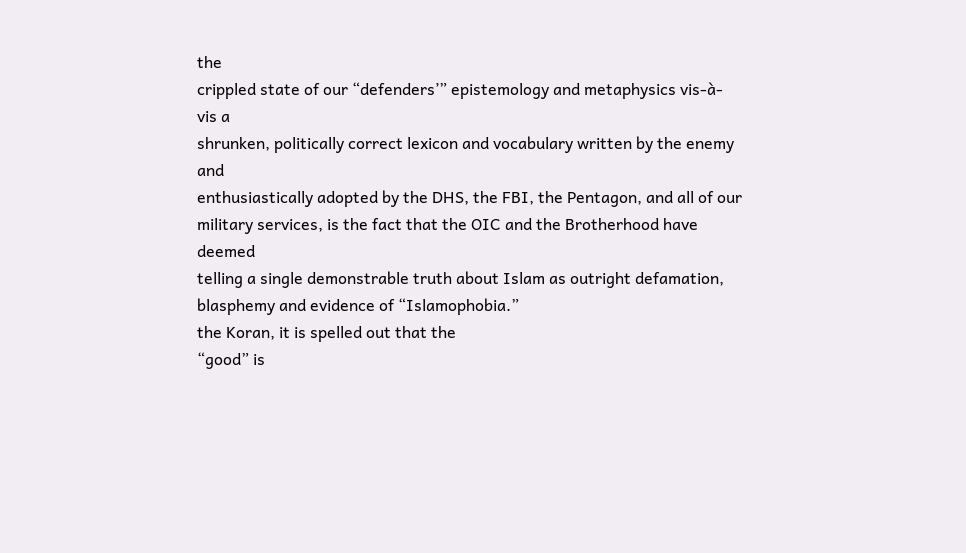the
crippled state of our “defenders’” epistemology and metaphysics vis-à-vis a
shrunken, politically correct lexicon and vocabulary written by the enemy and
enthusiastically adopted by the DHS, the FBI, the Pentagon, and all of our
military services, is the fact that the OIC and the Brotherhood have deemed
telling a single demonstrable truth about Islam as outright defamation,
blasphemy and evidence of “Islamophobia.”
the Koran, it is spelled out that the
“good” is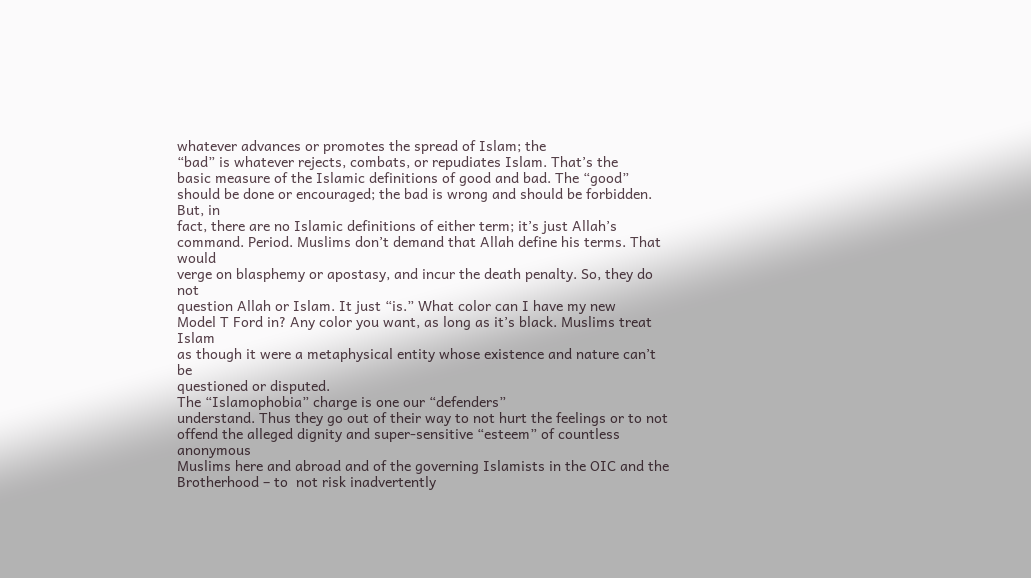whatever advances or promotes the spread of Islam; the
“bad” is whatever rejects, combats, or repudiates Islam. That’s the
basic measure of the Islamic definitions of good and bad. The “good”
should be done or encouraged; the bad is wrong and should be forbidden. But, in
fact, there are no Islamic definitions of either term; it’s just Allah’s
command. Period. Muslims don’t demand that Allah define his terms. That would
verge on blasphemy or apostasy, and incur the death penalty. So, they do not
question Allah or Islam. It just “is.” What color can I have my new
Model T Ford in? Any color you want, as long as it’s black. Muslims treat Islam
as though it were a metaphysical entity whose existence and nature can’t be
questioned or disputed.
The “Islamophobia” charge is one our “defenders”
understand. Thus they go out of their way to not hurt the feelings or to not
offend the alleged dignity and super-sensitive “esteem” of countless anonymous
Muslims here and abroad and of the governing Islamists in the OIC and the
Brotherhood – to  not risk inadvertently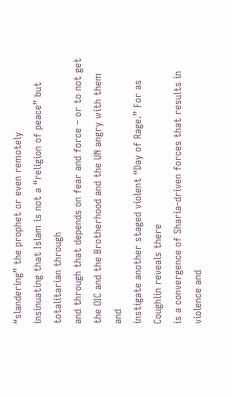“slandering” the prophet or even remotely
insinuating that Islam is not a “religion of peace” but totalitarian through
and through that depends on fear and force – or to not get the OIC and the Brotherhood and the UN angry with them and
instigate another staged violent “Day of Rage.” For as Coughlin reveals there
is a convergence of Sharia-driven forces that results in violence and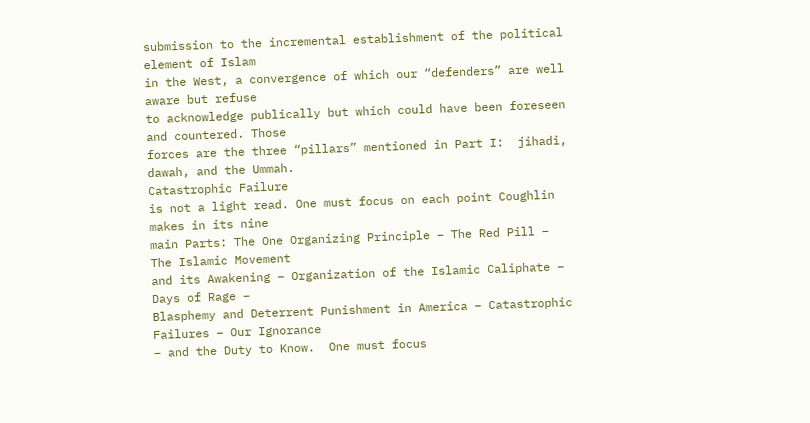submission to the incremental establishment of the political element of Islam
in the West, a convergence of which our “defenders” are well aware but refuse
to acknowledge publically but which could have been foreseen and countered. Those
forces are the three “pillars” mentioned in Part I:  jihadi,
dawah, and the Ummah.
Catastrophic Failure
is not a light read. One must focus on each point Coughlin makes in its nine
main Parts: The One Organizing Principle – The Red Pill – The Islamic Movement
and its Awakening – Organization of the Islamic Caliphate – Days of Rage –
Blasphemy and Deterrent Punishment in America – Catastrophic Failures – Our Ignorance
– and the Duty to Know.  One must focus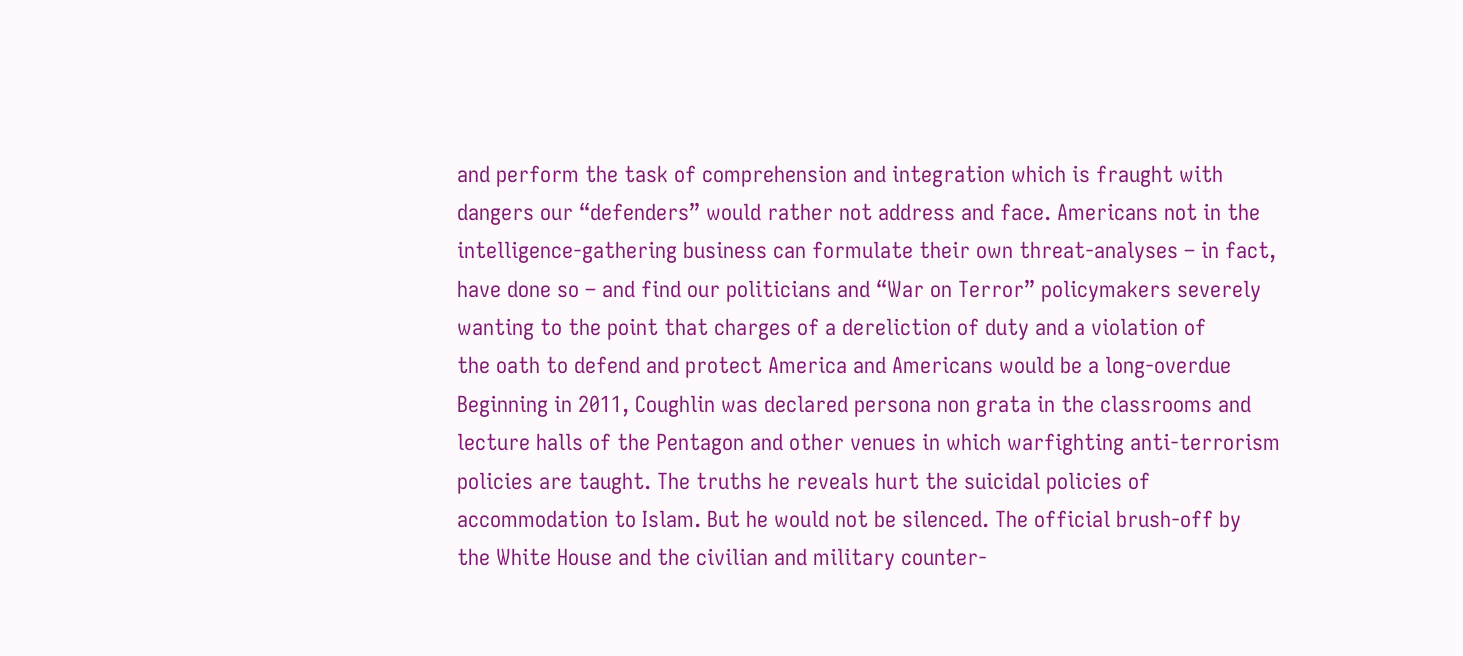and perform the task of comprehension and integration which is fraught with
dangers our “defenders” would rather not address and face. Americans not in the
intelligence-gathering business can formulate their own threat-analyses – in fact,
have done so – and find our politicians and “War on Terror” policymakers severely
wanting to the point that charges of a dereliction of duty and a violation of
the oath to defend and protect America and Americans would be a long-overdue
Beginning in 2011, Coughlin was declared persona non grata in the classrooms and
lecture halls of the Pentagon and other venues in which warfighting anti-terrorism
policies are taught. The truths he reveals hurt the suicidal policies of
accommodation to Islam. But he would not be silenced. The official brush-off by
the White House and the civilian and military counter-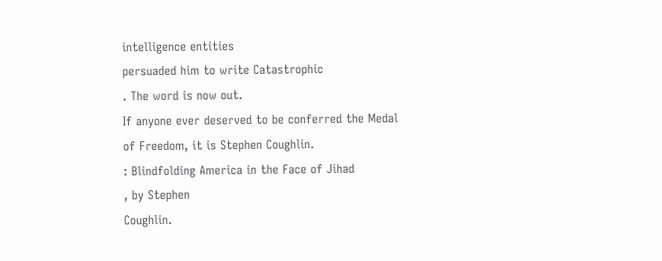intelligence entities
persuaded him to write Catastrophic
. The word is now out.
If anyone ever deserved to be conferred the Medal
of Freedom, it is Stephen Coughlin.
: Blindfolding America in the Face of Jihad
, by Stephen
Coughlin.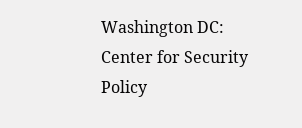Washington DC: Center for Security Policy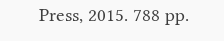Press, 2015. 788 pp.